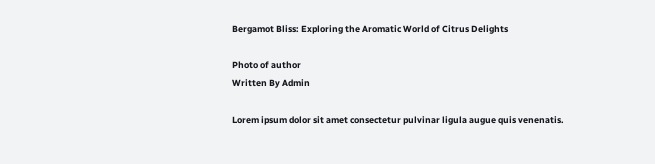Bergamot Bliss: Exploring the Aromatic World of Citrus Delights

Photo of author
Written By Admin

Lorem ipsum dolor sit amet consectetur pulvinar ligula augue quis venenatis.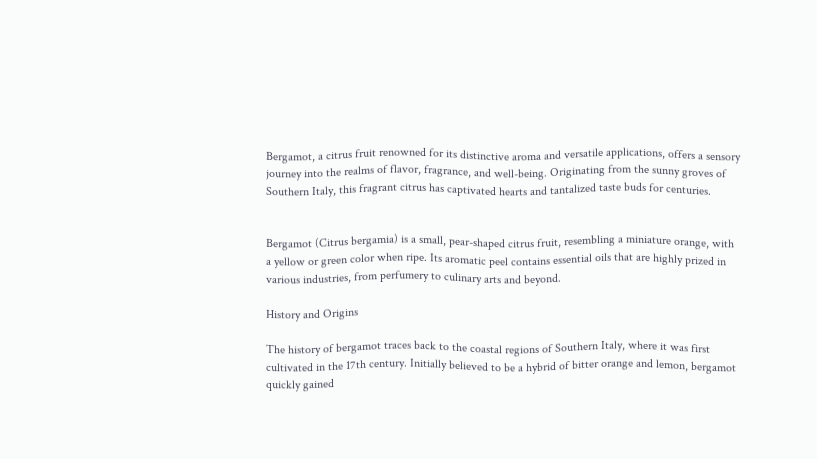Bergamot, a citrus fruit renowned for its distinctive aroma and versatile applications, offers a sensory journey into the realms of flavor, fragrance, and well-being. Originating from the sunny groves of Southern Italy, this fragrant citrus has captivated hearts and tantalized taste buds for centuries.


Bergamot (Citrus bergamia) is a small, pear-shaped citrus fruit, resembling a miniature orange, with a yellow or green color when ripe. Its aromatic peel contains essential oils that are highly prized in various industries, from perfumery to culinary arts and beyond.

History and Origins

The history of bergamot traces back to the coastal regions of Southern Italy, where it was first cultivated in the 17th century. Initially believed to be a hybrid of bitter orange and lemon, bergamot quickly gained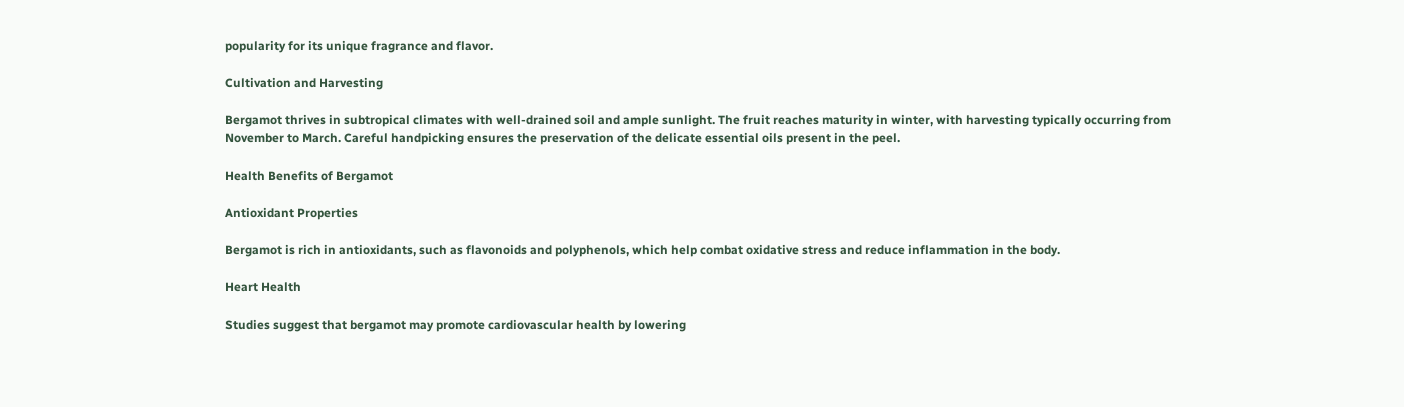popularity for its unique fragrance and flavor.

Cultivation and Harvesting

Bergamot thrives in subtropical climates with well-drained soil and ample sunlight. The fruit reaches maturity in winter, with harvesting typically occurring from November to March. Careful handpicking ensures the preservation of the delicate essential oils present in the peel.

Health Benefits of Bergamot

Antioxidant Properties

Bergamot is rich in antioxidants, such as flavonoids and polyphenols, which help combat oxidative stress and reduce inflammation in the body.

Heart Health

Studies suggest that bergamot may promote cardiovascular health by lowering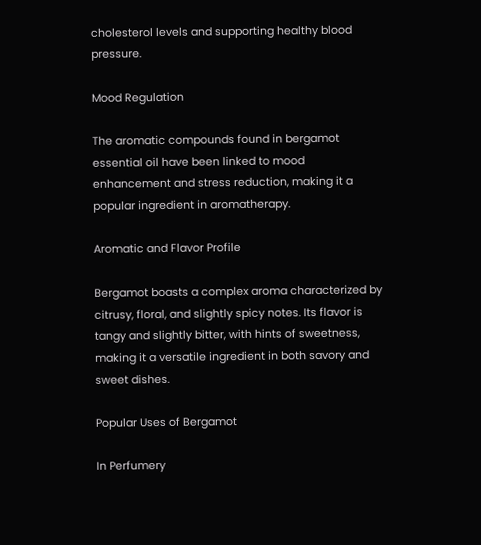cholesterol levels and supporting healthy blood pressure.

Mood Regulation

The aromatic compounds found in bergamot essential oil have been linked to mood enhancement and stress reduction, making it a popular ingredient in aromatherapy.

Aromatic and Flavor Profile

Bergamot boasts a complex aroma characterized by citrusy, floral, and slightly spicy notes. Its flavor is tangy and slightly bitter, with hints of sweetness, making it a versatile ingredient in both savory and sweet dishes.

Popular Uses of Bergamot

In Perfumery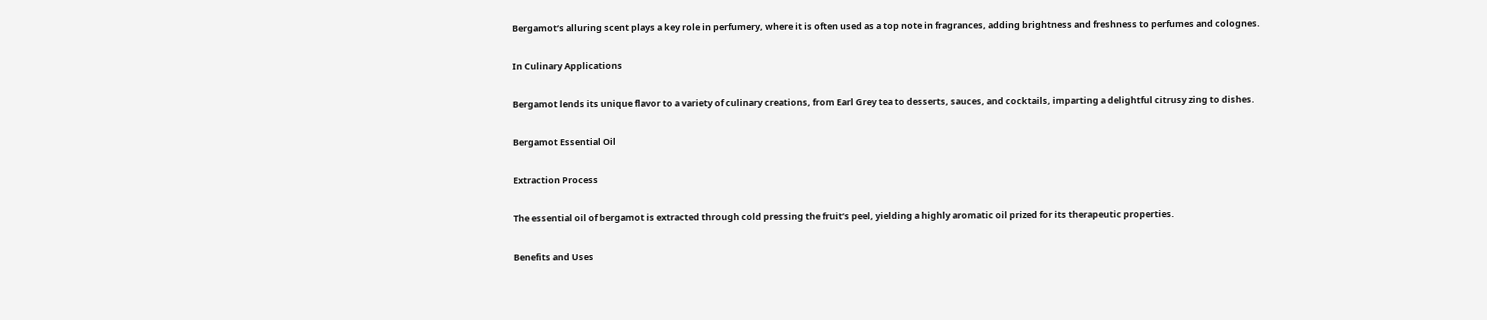Bergamot’s alluring scent plays a key role in perfumery, where it is often used as a top note in fragrances, adding brightness and freshness to perfumes and colognes.

In Culinary Applications

Bergamot lends its unique flavor to a variety of culinary creations, from Earl Grey tea to desserts, sauces, and cocktails, imparting a delightful citrusy zing to dishes.

Bergamot Essential Oil

Extraction Process

The essential oil of bergamot is extracted through cold pressing the fruit’s peel, yielding a highly aromatic oil prized for its therapeutic properties.

Benefits and Uses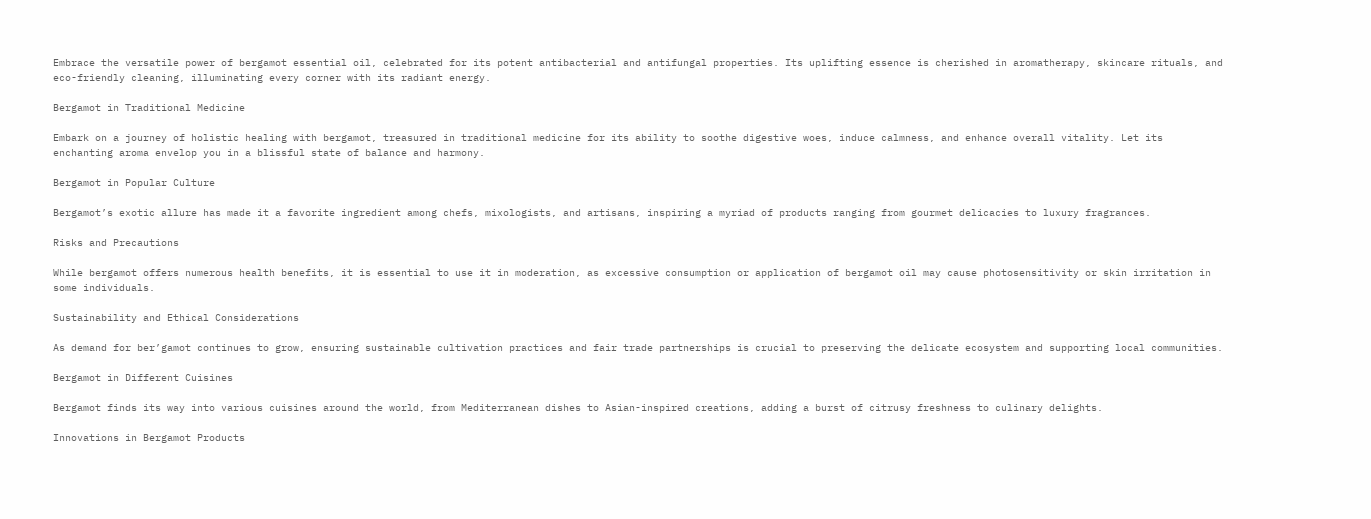Embrace the versatile power of bergamot essential oil, celebrated for its potent antibacterial and antifungal properties. Its uplifting essence is cherished in aromatherapy, skincare rituals, and eco-friendly cleaning, illuminating every corner with its radiant energy.

Bergamot in Traditional Medicine

Embark on a journey of holistic healing with bergamot, treasured in traditional medicine for its ability to soothe digestive woes, induce calmness, and enhance overall vitality. Let its enchanting aroma envelop you in a blissful state of balance and harmony.

Bergamot in Popular Culture

Bergamot’s exotic allure has made it a favorite ingredient among chefs, mixologists, and artisans, inspiring a myriad of products ranging from gourmet delicacies to luxury fragrances.

Risks and Precautions

While bergamot offers numerous health benefits, it is essential to use it in moderation, as excessive consumption or application of bergamot oil may cause photosensitivity or skin irritation in some individuals.

Sustainability and Ethical Considerations

As demand for ber’gamot continues to grow, ensuring sustainable cultivation practices and fair trade partnerships is crucial to preserving the delicate ecosystem and supporting local communities.

Bergamot in Different Cuisines

Bergamot finds its way into various cuisines around the world, from Mediterranean dishes to Asian-inspired creations, adding a burst of citrusy freshness to culinary delights.

Innovations in Bergamot Products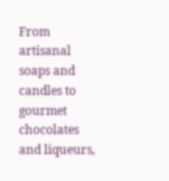From artisanal soaps and candles to gourmet chocolates and liqueurs,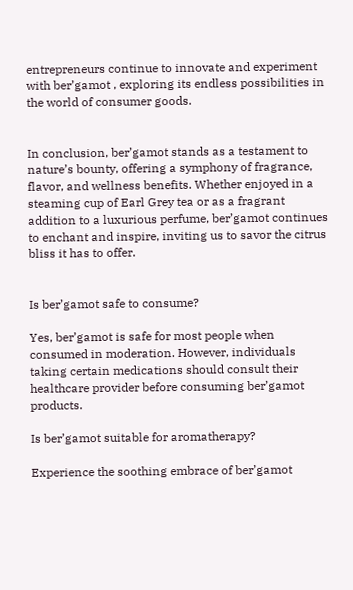entrepreneurs continue to innovate and experiment with ber’gamot , exploring its endless possibilities in the world of consumer goods.


In conclusion, ber’gamot stands as a testament to nature’s bounty, offering a symphony of fragrance, flavor, and wellness benefits. Whether enjoyed in a steaming cup of Earl Grey tea or as a fragrant addition to a luxurious perfume, ber’gamot continues to enchant and inspire, inviting us to savor the citrus bliss it has to offer.


Is ber’gamot safe to consume?

Yes, ber’gamot is safe for most people when consumed in moderation. However, individuals taking certain medications should consult their healthcare provider before consuming ber’gamot products.

Is ber’gamot suitable for aromatherapy?

Experience the soothing embrace of ber’gamot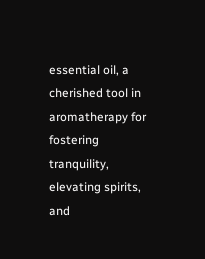essential oil, a cherished tool in aromatherapy for fostering tranquility, elevating spirits, and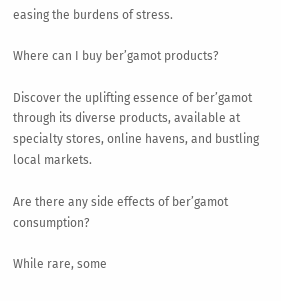easing the burdens of stress.

Where can I buy ber’gamot products?

Discover the uplifting essence of ber’gamot through its diverse products, available at specialty stores, online havens, and bustling local markets.

Are there any side effects of ber’gamot consumption?

While rare, some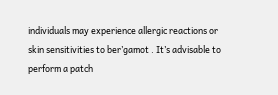individuals may experience allergic reactions or skin sensitivities to ber’gamot . It’s advisable to perform a patch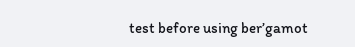test before using ber’gamot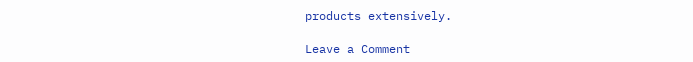products extensively.

Leave a Comment